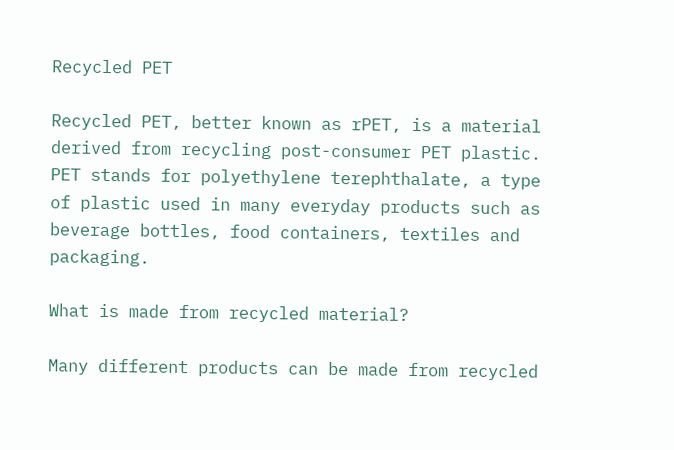Recycled PET

Recycled PET, better known as rPET, is a material derived from recycling post-consumer PET plastic. PET stands for polyethylene terephthalate, a type of plastic used in many everyday products such as beverage bottles, food containers, textiles and packaging.

What is made from recycled material?

Many different products can be made from recycled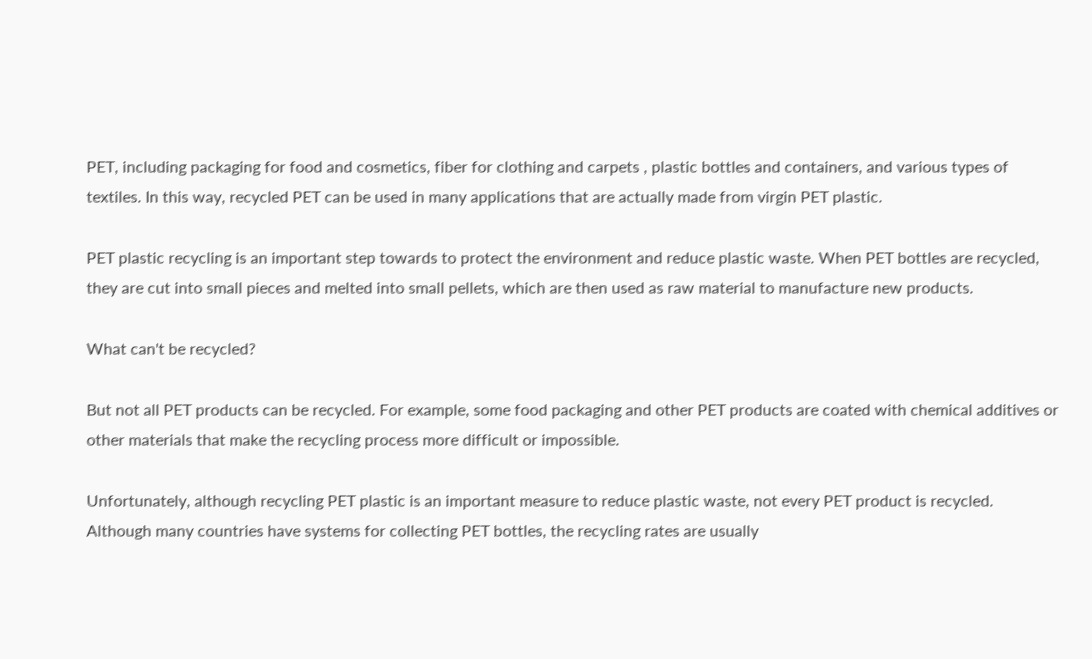PET, including packaging for food and cosmetics, fiber for clothing and carpets , plastic bottles and containers, and various types of textiles. In this way, recycled PET can be used in many applications that are actually made from virgin PET plastic.

PET plastic recycling is an important step towards to protect the environment and reduce plastic waste. When PET bottles are recycled, they are cut into small pieces and melted into small pellets, which are then used as raw material to manufacture new products.

What can't be recycled?

But not all PET products can be recycled. For example, some food packaging and other PET products are coated with chemical additives or other materials that make the recycling process more difficult or impossible.

Unfortunately, although recycling PET plastic is an important measure to reduce plastic waste, not every PET product is recycled. Although many countries have systems for collecting PET bottles, the recycling rates are usually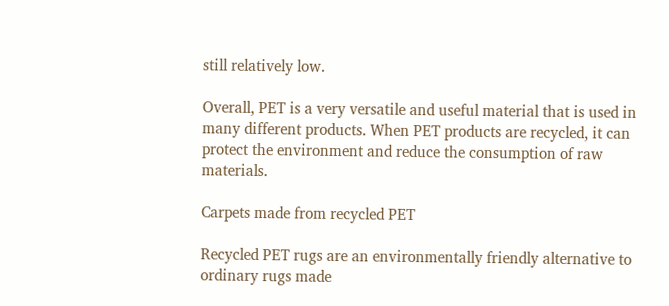still relatively low.

Overall, PET is a very versatile and useful material that is used in many different products. When PET products are recycled, it can protect the environment and reduce the consumption of raw materials.

Carpets made from recycled PET

Recycled PET rugs are an environmentally friendly alternative to ordinary rugs made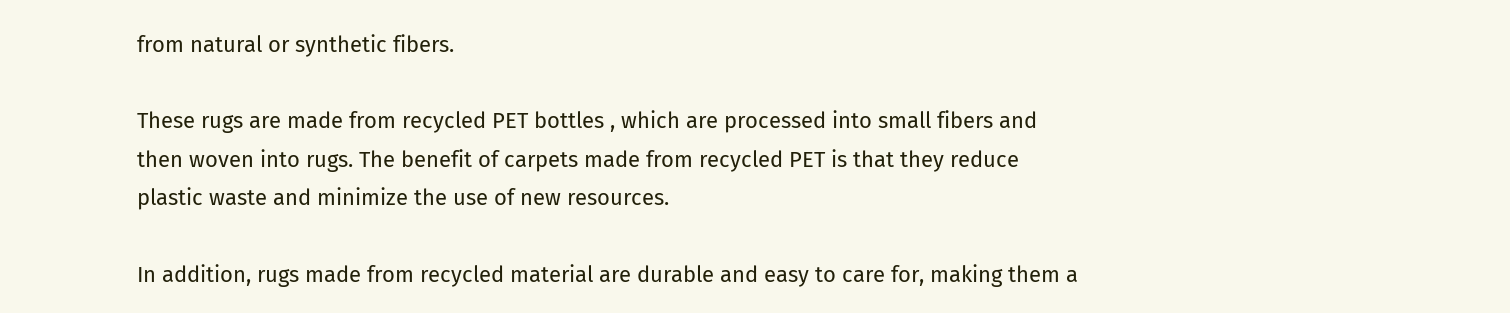from natural or synthetic fibers.

These rugs are made from recycled PET bottles , which are processed into small fibers and then woven into rugs. The benefit of carpets made from recycled PET is that they reduce plastic waste and minimize the use of new resources.

In addition, rugs made from recycled material are durable and easy to care for, making them a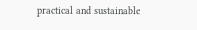practical and sustainable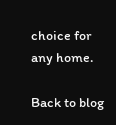choice for any home.

Back to blog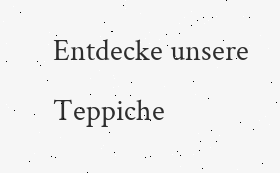Entdecke unsere Teppiche